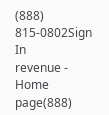(888) 815-0802Sign In
revenue - Home page(888)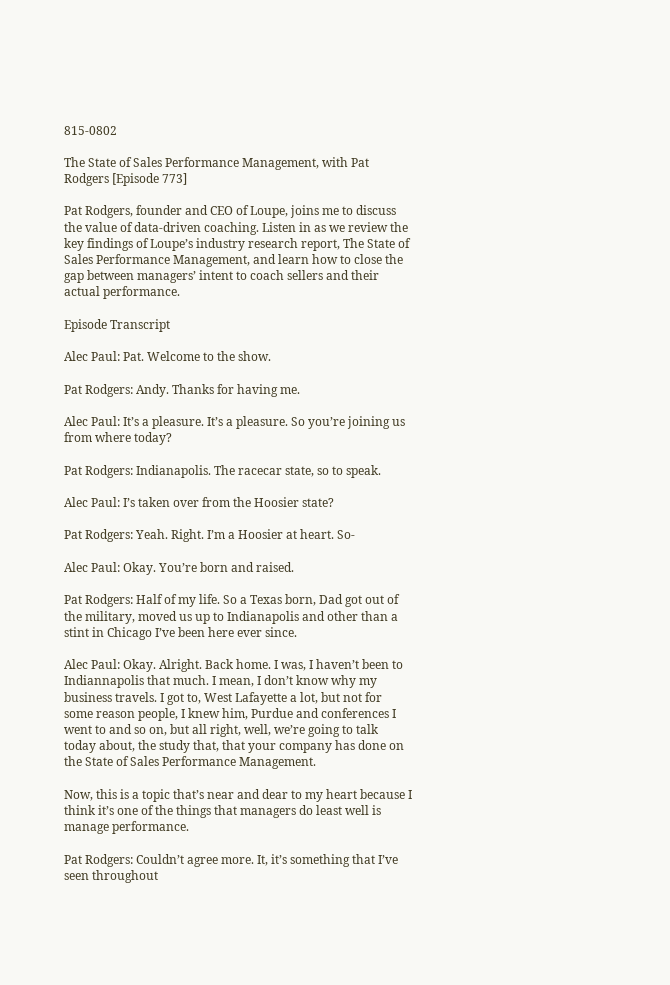815-0802

The State of Sales Performance Management, with Pat Rodgers [Episode 773]

Pat Rodgers, founder and CEO of Loupe, joins me to discuss the value of data-driven coaching. Listen in as we review the key findings of Loupe’s industry research report, The State of Sales Performance Management, and learn how to close the gap between managers’ intent to coach sellers and their actual performance.

Episode Transcript

Alec Paul: Pat. Welcome to the show.

Pat Rodgers: Andy. Thanks for having me.

Alec Paul: It’s a pleasure. It’s a pleasure. So you’re joining us from where today?

Pat Rodgers: Indianapolis. The racecar state, so to speak.

Alec Paul: I’s taken over from the Hoosier state?

Pat Rodgers: Yeah. Right. I’m a Hoosier at heart. So-

Alec Paul: Okay. You’re born and raised.

Pat Rodgers: Half of my life. So a Texas born, Dad got out of the military, moved us up to Indianapolis and other than a stint in Chicago I’ve been here ever since.

Alec Paul: Okay. Alright. Back home. I was, I haven’t been to Indiannapolis that much. I mean, I don’t know why my business travels. I got to, West Lafayette a lot, but not for some reason people, I knew him, Purdue and conferences I went to and so on, but all right, well, we’re going to talk today about, the study that, that your company has done on the State of Sales Performance Management.

Now, this is a topic that’s near and dear to my heart because I think it’s one of the things that managers do least well is manage performance.

Pat Rodgers: Couldn’t agree more. It, it’s something that I’ve seen throughout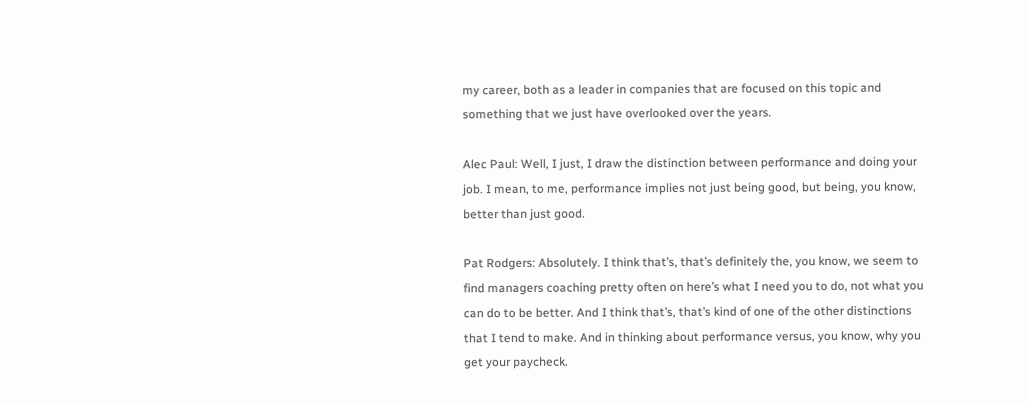my career, both as a leader in companies that are focused on this topic and something that we just have overlooked over the years.

Alec Paul: Well, I just, I draw the distinction between performance and doing your job. I mean, to me, performance implies not just being good, but being, you know, better than just good.

Pat Rodgers: Absolutely. I think that’s, that’s definitely the, you know, we seem to find managers coaching pretty often on here’s what I need you to do, not what you can do to be better. And I think that’s, that’s kind of one of the other distinctions that I tend to make. And in thinking about performance versus, you know, why you get your paycheck.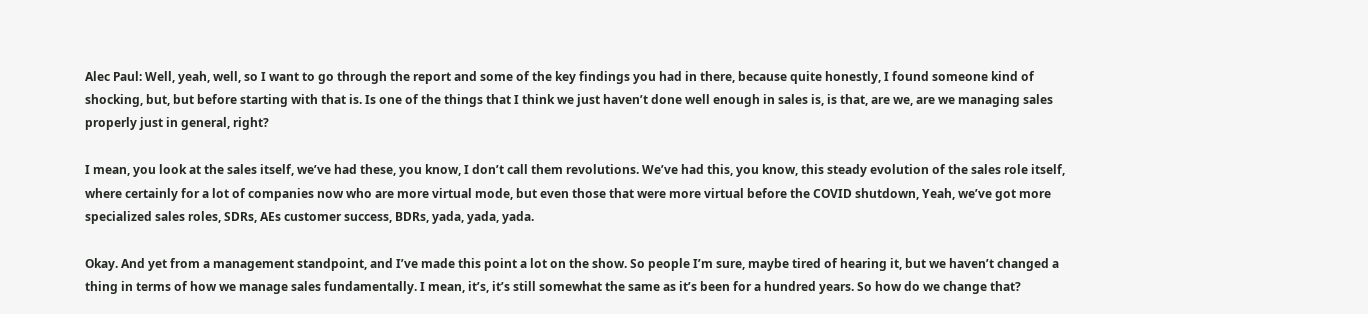Alec Paul: Well, yeah, well, so I want to go through the report and some of the key findings you had in there, because quite honestly, I found someone kind of shocking, but, but before starting with that is. Is one of the things that I think we just haven’t done well enough in sales is, is that, are we, are we managing sales properly just in general, right?

I mean, you look at the sales itself, we’ve had these, you know, I don’t call them revolutions. We’ve had this, you know, this steady evolution of the sales role itself, where certainly for a lot of companies now who are more virtual mode, but even those that were more virtual before the COVID shutdown, Yeah, we’ve got more specialized sales roles, SDRs, AEs customer success, BDRs, yada, yada, yada.

Okay. And yet from a management standpoint, and I’ve made this point a lot on the show. So people I’m sure, maybe tired of hearing it, but we haven’t changed a thing in terms of how we manage sales fundamentally. I mean, it’s, it’s still somewhat the same as it’s been for a hundred years. So how do we change that?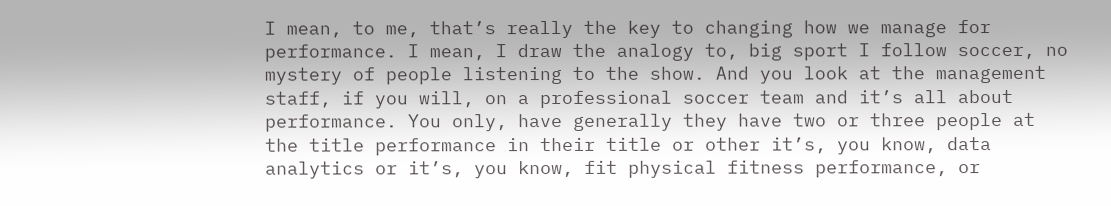I mean, to me, that’s really the key to changing how we manage for performance. I mean, I draw the analogy to, big sport I follow soccer, no mystery of people listening to the show. And you look at the management staff, if you will, on a professional soccer team and it’s all about performance. You only, have generally they have two or three people at the title performance in their title or other it’s, you know, data analytics or it’s, you know, fit physical fitness performance, or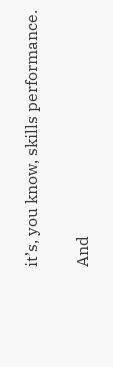it’s, you know, skills performance.

And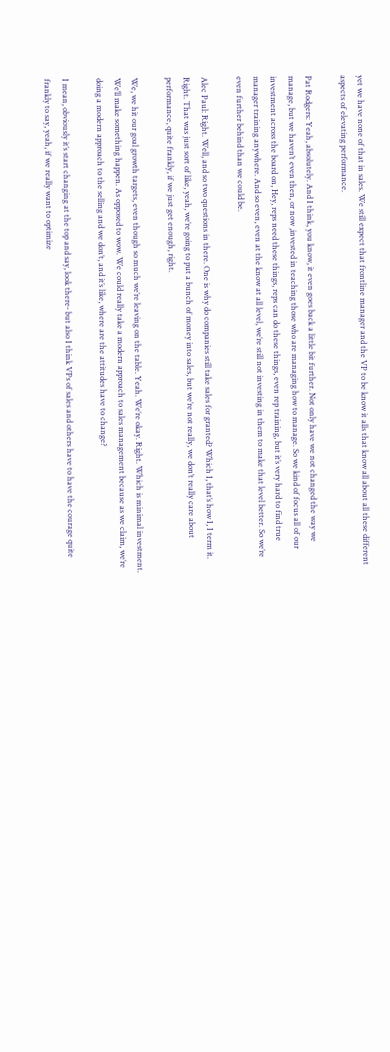yet we have none of that in sales. We still expect that frontline manager and the VP to be know it alls that know all about all these different aspects of elevating performance.

Pat Rodgers: Yeah, absolutely. And I think, you know, it even goes back a little bit further. Not only have we not changed the way we manage, but we haven’t even then, or now ,invested in teaching those who are managing how to manage. So we kind of focus all of our investment across the board on, Hey, reps need these things, reps can do these things, even rep training, but it’s very hard to find true manager training anywhere. And so even, even at the know at all level, we’re still not investing in them to make that level better. So we’re even further behind than we could be.

Alec Paul: Right. Well, and so two questions in there. One is why do companies still take sales for granted? Which I, that’s how I, I term it. Right. That was just sort of like, yeah, we’re going to put a bunch of money into sales, but we’re not really, we don’t really care about performance, quite frankly, if we just get enough, right.

We, we hit our goal growth targets, even though so much we’re leaving on the table. Yeah. We’re okay. Right. Which is minimal investment. We’ll make something happen. As opposed to wow. We could really take a modern approach to sales management because as we claim, we’re doing a modern approach to the selling and we don’t, and it’s like, where are the attitudes have to change?

I mean, obviously it’s start changing at the top and say, look there- but also I think VPs of sales and others have to have the courage quite frankly to say, yeah, if we really want to optimize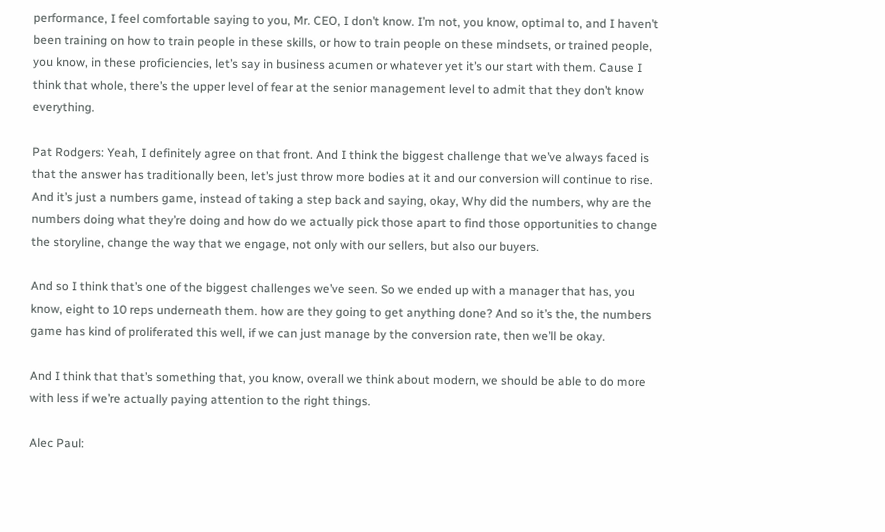performance, I feel comfortable saying to you, Mr. CEO, I don’t know. I’m not, you know, optimal to, and I haven’t been training on how to train people in these skills, or how to train people on these mindsets, or trained people, you know, in these proficiencies, let’s say in business acumen or whatever yet it’s our start with them. Cause I think that whole, there’s the upper level of fear at the senior management level to admit that they don’t know everything.

Pat Rodgers: Yeah, I definitely agree on that front. And I think the biggest challenge that we’ve always faced is that the answer has traditionally been, let’s just throw more bodies at it and our conversion will continue to rise. And it’s just a numbers game, instead of taking a step back and saying, okay, Why did the numbers, why are the numbers doing what they’re doing and how do we actually pick those apart to find those opportunities to change the storyline, change the way that we engage, not only with our sellers, but also our buyers.

And so I think that’s one of the biggest challenges we’ve seen. So we ended up with a manager that has, you know, eight to 10 reps underneath them. how are they going to get anything done? And so it’s the, the numbers game has kind of proliferated this well, if we can just manage by the conversion rate, then we’ll be okay.

And I think that that’s something that, you know, overall we think about modern, we should be able to do more with less if we’re actually paying attention to the right things.

Alec Paul: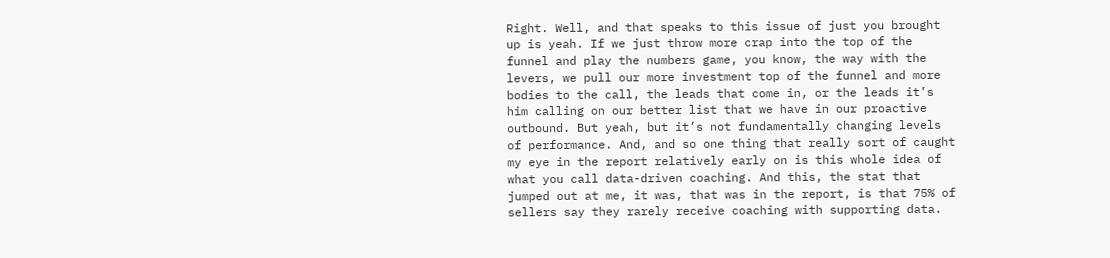Right. Well, and that speaks to this issue of just you brought up is yeah. If we just throw more crap into the top of the funnel and play the numbers game, you know, the way with the levers, we pull our more investment top of the funnel and more bodies to the call, the leads that come in, or the leads it’s him calling on our better list that we have in our proactive outbound. But yeah, but it’s not fundamentally changing levels of performance. And, and so one thing that really sort of caught my eye in the report relatively early on is this whole idea of what you call data-driven coaching. And this, the stat that jumped out at me, it was, that was in the report, is that 75% of sellers say they rarely receive coaching with supporting data.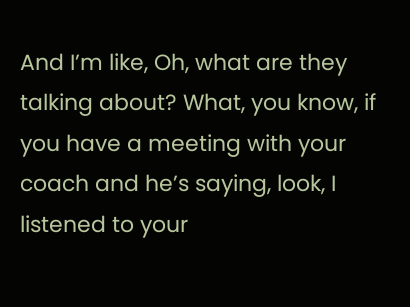And I’m like, Oh, what are they talking about? What, you know, if you have a meeting with your coach and he’s saying, look, I listened to your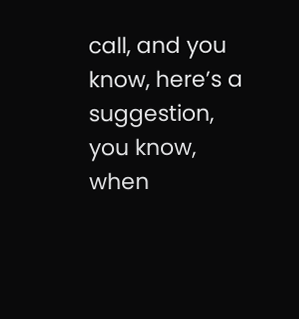call, and you know, here’s a suggestion, you know, when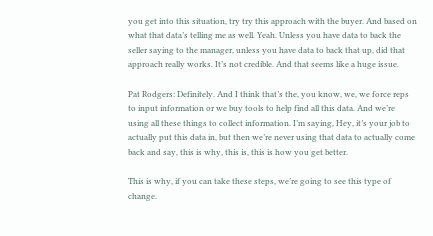you get into this situation, try try this approach with the buyer. And based on what that data’s telling me as well. Yeah. Unless you have data to back the seller saying to the manager, unless you have data to back that up, did that approach really works. It’s not credible. And that seems like a huge issue.

Pat Rodgers: Definitely. And I think that’s the, you know, we, we force reps to input information or we buy tools to help find all this data. And we’re using all these things to collect information. I’m saying, Hey, it’s your job to actually put this data in, but then we’re never using that data to actually come back and say, this is why, this is, this is how you get better.

This is why, if you can take these steps, we’re going to see this type of change.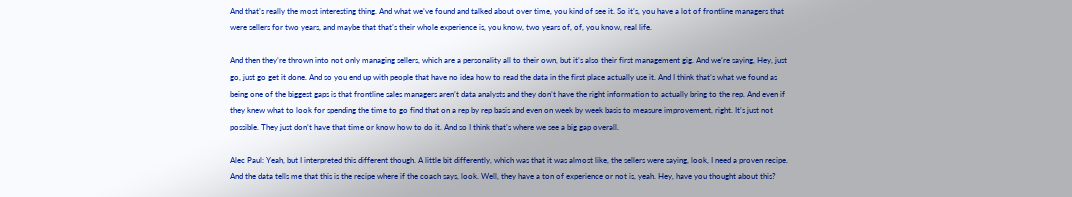And that’s really the most interesting thing. And what we’ve found and talked about over time, you kind of see it. So it’s, you have a lot of frontline managers that were sellers for two years, and maybe that that’s their whole experience is, you know, two years of, of, you know, real life.

And then they’re thrown into not only managing sellers, which are a personality all to their own, but it’s also their first management gig. And we’re saying, Hey, just go, just go get it done. And so you end up with people that have no idea how to read the data in the first place actually use it. And I think that’s what we found as being one of the biggest gaps is that frontline sales managers aren’t data analysts and they don’t have the right information to actually bring to the rep. And even if they knew what to look for spending the time to go find that on a rep by rep basis and even on week by week basis to measure improvement, right. It’s just not possible. They just don’t have that time or know how to do it. And so I think that’s where we see a big gap overall.

Alec Paul: Yeah, but I interpreted this different though. A little bit differently, which was that it was almost like, the sellers were saying, look, I need a proven recipe. And the data tells me that this is the recipe where if the coach says, look. Well, they have a ton of experience or not is, yeah. Hey, have you thought about this?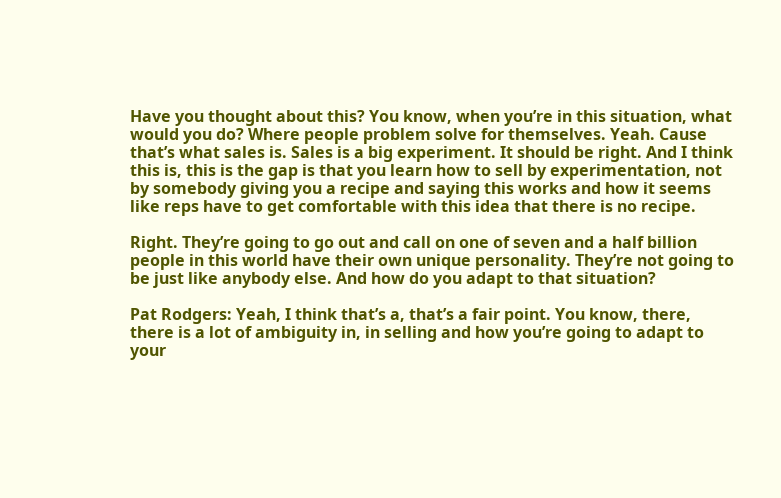Have you thought about this? You know, when you’re in this situation, what would you do? Where people problem solve for themselves. Yeah. Cause that’s what sales is. Sales is a big experiment. It should be right. And I think this is, this is the gap is that you learn how to sell by experimentation, not by somebody giving you a recipe and saying this works and how it seems like reps have to get comfortable with this idea that there is no recipe.

Right. They’re going to go out and call on one of seven and a half billion people in this world have their own unique personality. They’re not going to be just like anybody else. And how do you adapt to that situation?

Pat Rodgers: Yeah, I think that’s a, that’s a fair point. You know, there, there is a lot of ambiguity in, in selling and how you’re going to adapt to your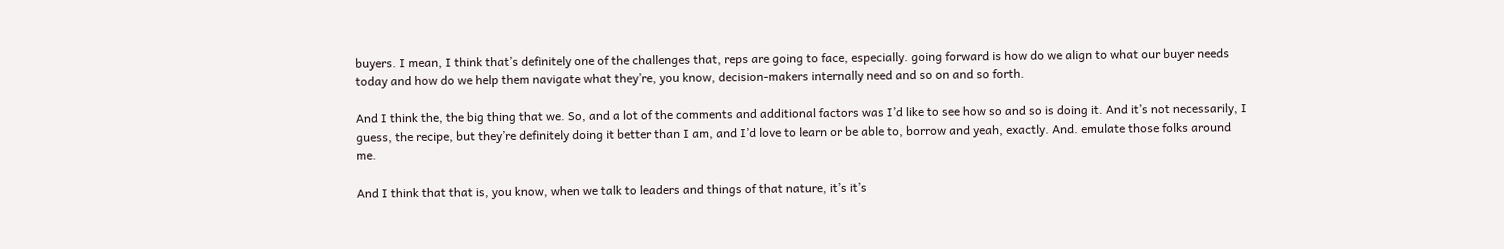buyers. I mean, I think that’s definitely one of the challenges that, reps are going to face, especially. going forward is how do we align to what our buyer needs today and how do we help them navigate what they’re, you know, decision-makers internally need and so on and so forth.

And I think the, the big thing that we. So, and a lot of the comments and additional factors was I’d like to see how so and so is doing it. And it’s not necessarily, I guess, the recipe, but they’re definitely doing it better than I am, and I’d love to learn or be able to, borrow and yeah, exactly. And. emulate those folks around me.

And I think that that is, you know, when we talk to leaders and things of that nature, it’s it’s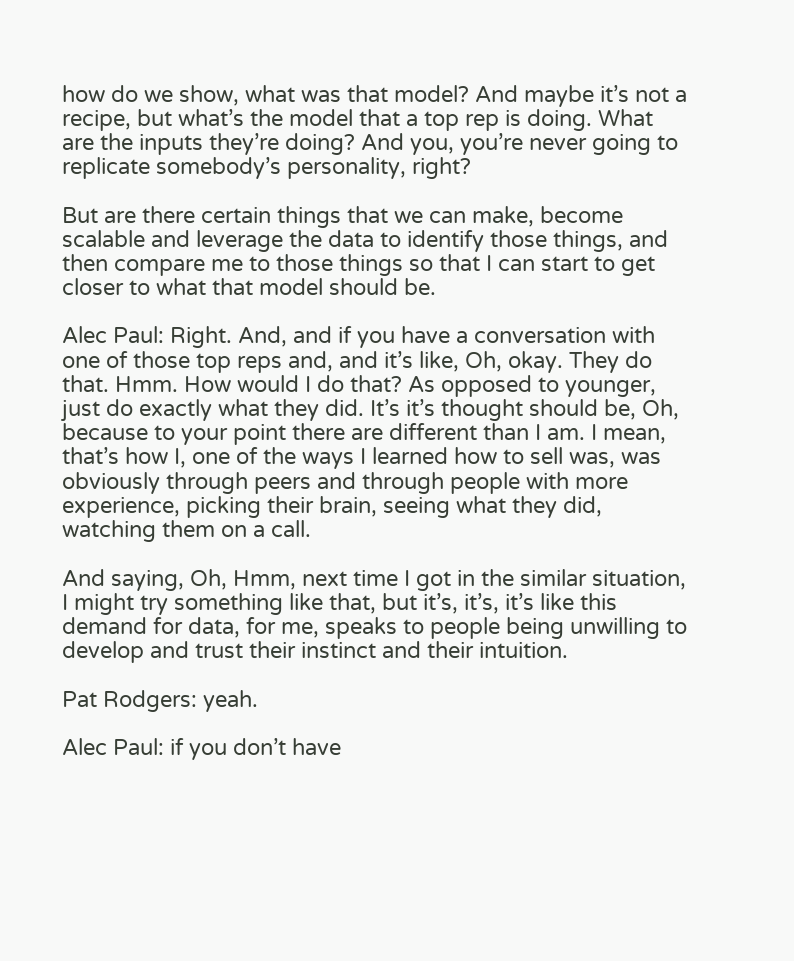how do we show, what was that model? And maybe it’s not a recipe, but what’s the model that a top rep is doing. What are the inputs they’re doing? And you, you’re never going to replicate somebody’s personality, right?

But are there certain things that we can make, become scalable and leverage the data to identify those things, and then compare me to those things so that I can start to get closer to what that model should be.

Alec Paul: Right. And, and if you have a conversation with one of those top reps and, and it’s like, Oh, okay. They do that. Hmm. How would I do that? As opposed to younger, just do exactly what they did. It’s it’s thought should be, Oh, because to your point there are different than I am. I mean, that’s how I, one of the ways I learned how to sell was, was obviously through peers and through people with more experience, picking their brain, seeing what they did, watching them on a call.

And saying, Oh, Hmm, next time I got in the similar situation, I might try something like that, but it’s, it’s, it’s like this demand for data, for me, speaks to people being unwilling to develop and trust their instinct and their intuition.

Pat Rodgers: yeah.

Alec Paul: if you don’t have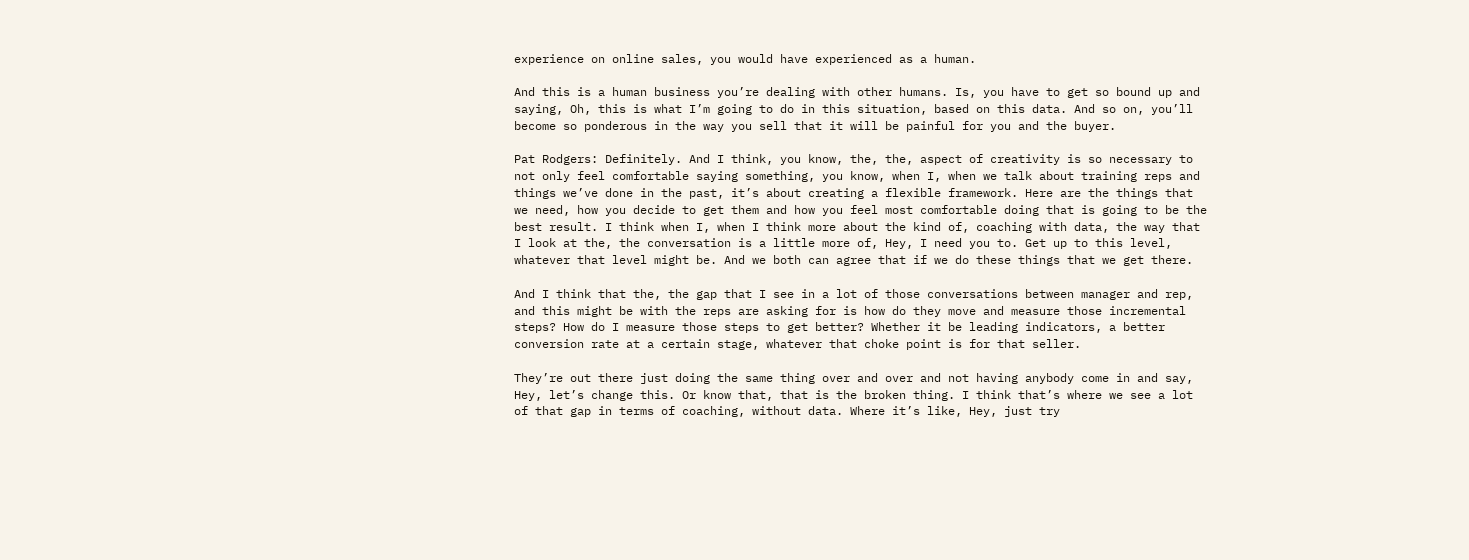experience on online sales, you would have experienced as a human.

And this is a human business you’re dealing with other humans. Is, you have to get so bound up and saying, Oh, this is what I’m going to do in this situation, based on this data. And so on, you’ll become so ponderous in the way you sell that it will be painful for you and the buyer.

Pat Rodgers: Definitely. And I think, you know, the, the, aspect of creativity is so necessary to not only feel comfortable saying something, you know, when I, when we talk about training reps and things we’ve done in the past, it’s about creating a flexible framework. Here are the things that we need, how you decide to get them and how you feel most comfortable doing that is going to be the best result. I think when I, when I think more about the kind of, coaching with data, the way that I look at the, the conversation is a little more of, Hey, I need you to. Get up to this level, whatever that level might be. And we both can agree that if we do these things that we get there.

And I think that the, the gap that I see in a lot of those conversations between manager and rep, and this might be with the reps are asking for is how do they move and measure those incremental steps? How do I measure those steps to get better? Whether it be leading indicators, a better conversion rate at a certain stage, whatever that choke point is for that seller.

They’re out there just doing the same thing over and over and not having anybody come in and say, Hey, let’s change this. Or know that, that is the broken thing. I think that’s where we see a lot of that gap in terms of coaching, without data. Where it’s like, Hey, just try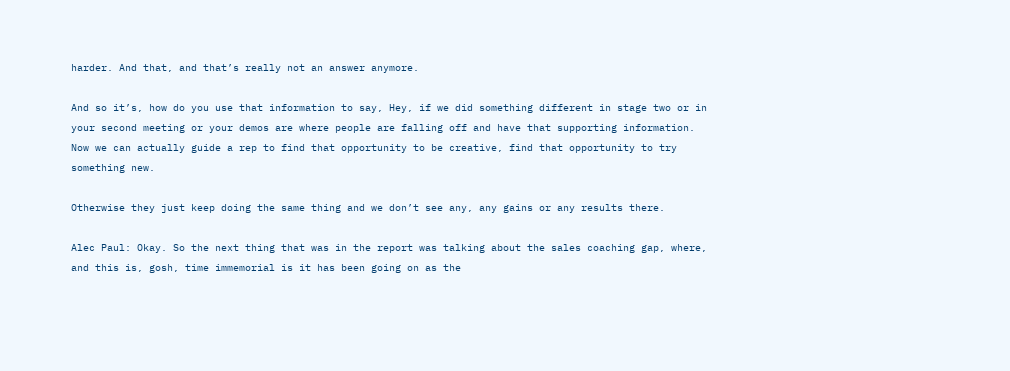harder. And that, and that’s really not an answer anymore.

And so it’s, how do you use that information to say, Hey, if we did something different in stage two or in your second meeting or your demos are where people are falling off and have that supporting information. Now we can actually guide a rep to find that opportunity to be creative, find that opportunity to try something new.

Otherwise they just keep doing the same thing and we don’t see any, any gains or any results there.

Alec Paul: Okay. So the next thing that was in the report was talking about the sales coaching gap, where, and this is, gosh, time immemorial is it has been going on as the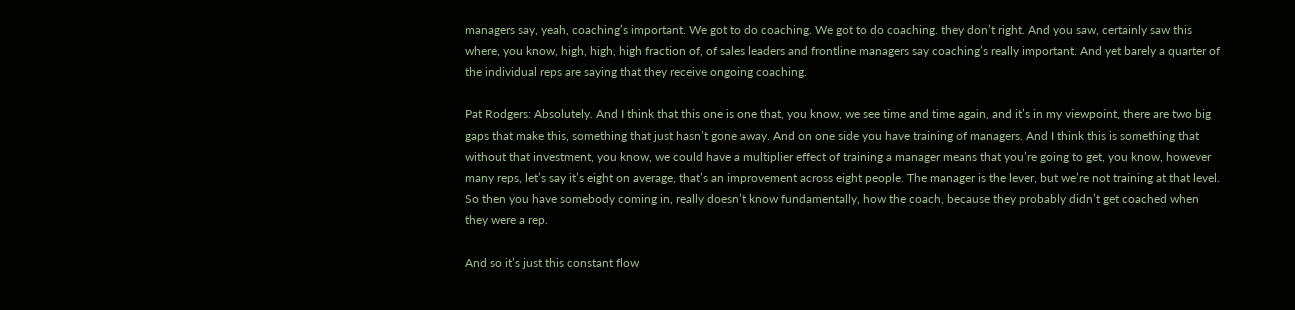managers say, yeah, coaching’s important. We got to do coaching. We got to do coaching. they don’t right. And you saw, certainly saw this where, you know, high, high, high fraction of, of sales leaders and frontline managers say coaching’s really important. And yet barely a quarter of the individual reps are saying that they receive ongoing coaching.

Pat Rodgers: Absolutely. And I think that this one is one that, you know, we see time and time again, and it’s in my viewpoint, there are two big gaps that make this, something that just hasn’t gone away. And on one side you have training of managers. And I think this is something that without that investment, you know, we could have a multiplier effect of training a manager means that you’re going to get, you know, however many reps, let’s say it’s eight on average, that’s an improvement across eight people. The manager is the lever, but we’re not training at that level. So then you have somebody coming in, really doesn’t know fundamentally, how the coach, because they probably didn’t get coached when they were a rep.

And so it’s just this constant flow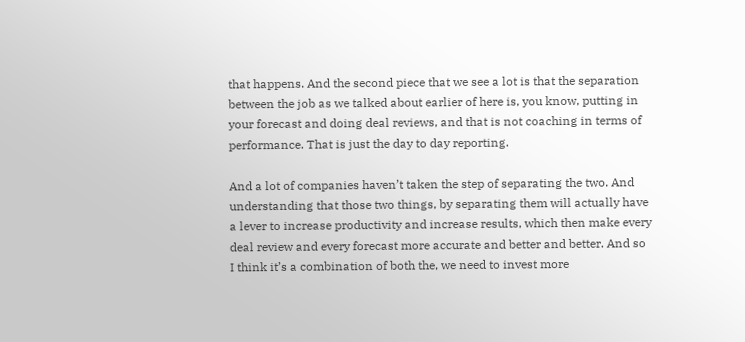that happens. And the second piece that we see a lot is that the separation between the job as we talked about earlier of here is, you know, putting in your forecast and doing deal reviews, and that is not coaching in terms of performance. That is just the day to day reporting.

And a lot of companies haven’t taken the step of separating the two. And understanding that those two things, by separating them will actually have a lever to increase productivity and increase results, which then make every deal review and every forecast more accurate and better and better. And so I think it’s a combination of both the, we need to invest more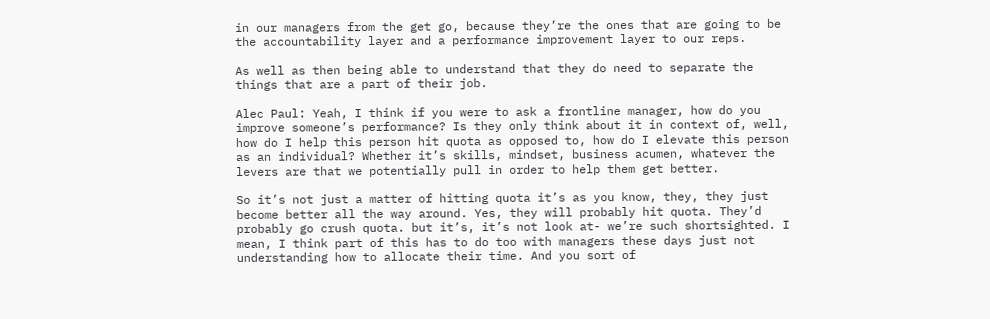in our managers from the get go, because they’re the ones that are going to be the accountability layer and a performance improvement layer to our reps.

As well as then being able to understand that they do need to separate the things that are a part of their job.

Alec Paul: Yeah, I think if you were to ask a frontline manager, how do you improve someone’s performance? Is they only think about it in context of, well, how do I help this person hit quota as opposed to, how do I elevate this person as an individual? Whether it’s skills, mindset, business acumen, whatever the levers are that we potentially pull in order to help them get better.

So it’s not just a matter of hitting quota it’s as you know, they, they just become better all the way around. Yes, they will probably hit quota. They’d probably go crush quota. but it’s, it’s not look at- we’re such shortsighted. I mean, I think part of this has to do too with managers these days just not understanding how to allocate their time. And you sort of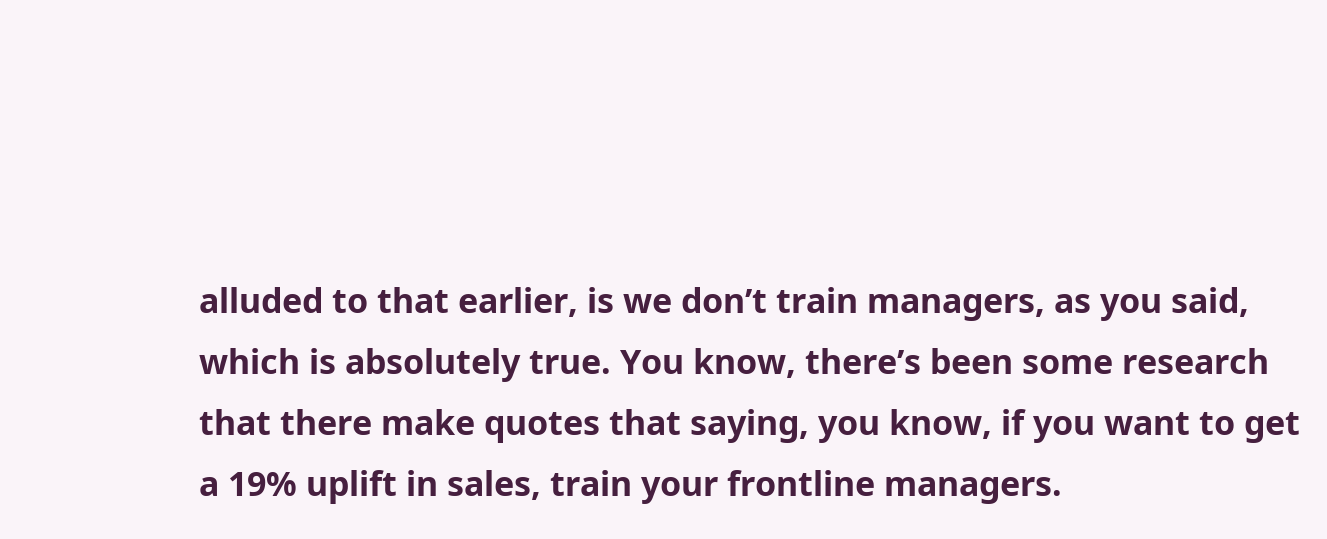alluded to that earlier, is we don’t train managers, as you said, which is absolutely true. You know, there’s been some research that there make quotes that saying, you know, if you want to get a 19% uplift in sales, train your frontline managers.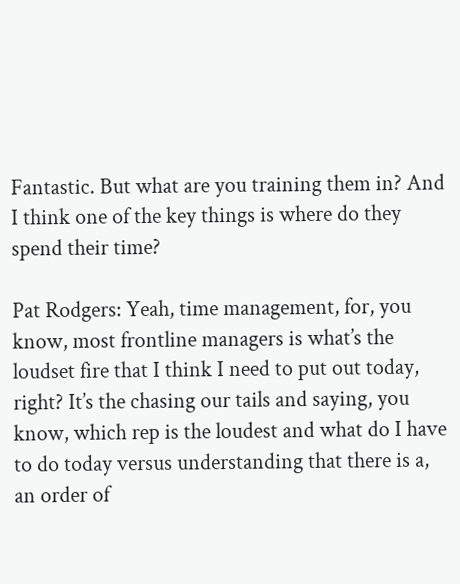Fantastic. But what are you training them in? And I think one of the key things is where do they spend their time?

Pat Rodgers: Yeah, time management, for, you know, most frontline managers is what’s the loudset fire that I think I need to put out today, right? It’s the chasing our tails and saying, you know, which rep is the loudest and what do I have to do today versus understanding that there is a, an order of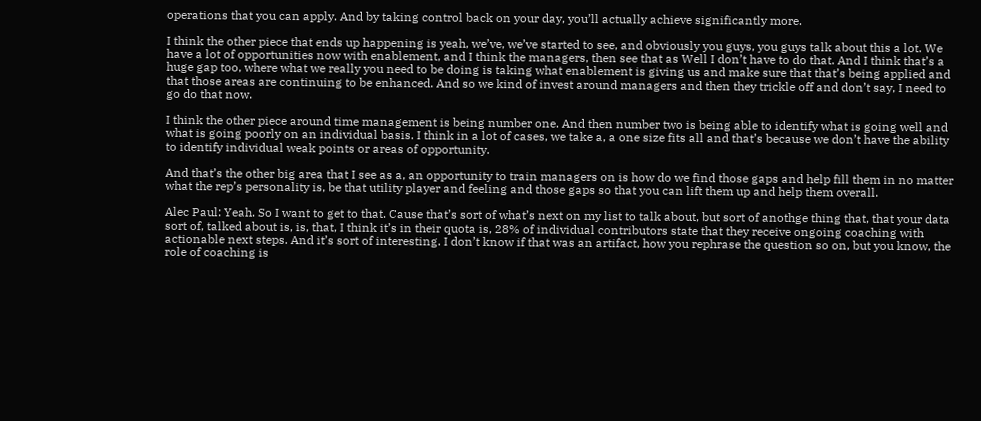operations that you can apply. And by taking control back on your day, you’ll actually achieve significantly more.

I think the other piece that ends up happening is yeah, we’ve, we’ve started to see, and obviously you guys, you guys talk about this a lot. We have a lot of opportunities now with enablement, and I think the managers, then see that as Well I don’t have to do that. And I think that’s a huge gap too, where what we really you need to be doing is taking what enablement is giving us and make sure that that’s being applied and that those areas are continuing to be enhanced. And so we kind of invest around managers and then they trickle off and don’t say, I need to go do that now.

I think the other piece around time management is being number one. And then number two is being able to identify what is going well and what is going poorly on an individual basis. I think in a lot of cases, we take a, a one size fits all and that’s because we don’t have the ability to identify individual weak points or areas of opportunity.

And that’s the other big area that I see as a, an opportunity to train managers on is how do we find those gaps and help fill them in no matter what the rep’s personality is, be that utility player and feeling and those gaps so that you can lift them up and help them overall.

Alec Paul: Yeah. So I want to get to that. Cause that’s sort of what’s next on my list to talk about, but sort of anothge thing that, that your data sort of, talked about is, is, that, I think it’s in their quota is, 28% of individual contributors state that they receive ongoing coaching with actionable next steps. And it’s sort of interesting. I don’t know if that was an artifact, how you rephrase the question so on, but you know, the role of coaching is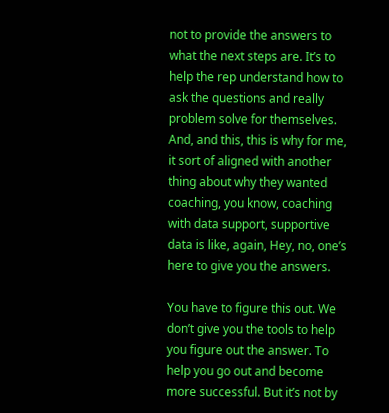not to provide the answers to what the next steps are. It’s to help the rep understand how to ask the questions and really problem solve for themselves. And, and this, this is why for me, it sort of aligned with another thing about why they wanted coaching, you know, coaching with data support, supportive data is like, again, Hey, no, one’s here to give you the answers.

You have to figure this out. We don’t give you the tools to help you figure out the answer. To help you go out and become more successful. But it’s not by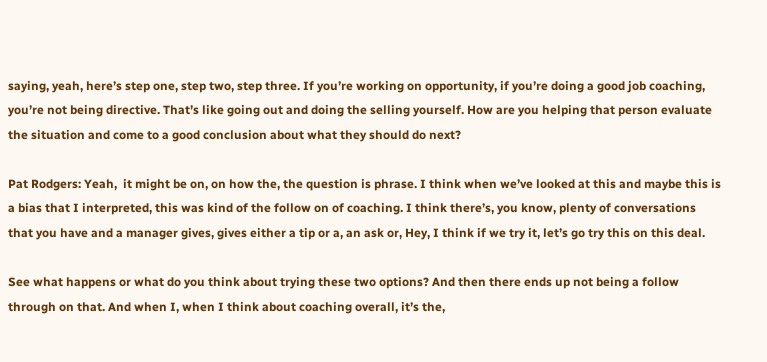saying, yeah, here’s step one, step two, step three. If you’re working on opportunity, if you’re doing a good job coaching, you’re not being directive. That’s like going out and doing the selling yourself. How are you helping that person evaluate the situation and come to a good conclusion about what they should do next?

Pat Rodgers: Yeah,  it might be on, on how the, the question is phrase. I think when we’ve looked at this and maybe this is a bias that I interpreted, this was kind of the follow on of coaching. I think there’s, you know, plenty of conversations that you have and a manager gives, gives either a tip or a, an ask or, Hey, I think if we try it, let’s go try this on this deal.

See what happens or what do you think about trying these two options? And then there ends up not being a follow through on that. And when I, when I think about coaching overall, it’s the,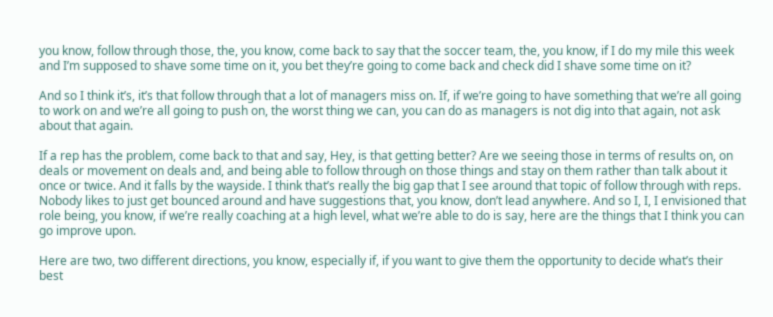you know, follow through those, the, you know, come back to say that the soccer team, the, you know, if I do my mile this week and I’m supposed to shave some time on it, you bet they’re going to come back and check did I shave some time on it?

And so I think it’s, it’s that follow through that a lot of managers miss on. If, if we’re going to have something that we’re all going to work on and we’re all going to push on, the worst thing we can, you can do as managers is not dig into that again, not ask about that again.

If a rep has the problem, come back to that and say, Hey, is that getting better? Are we seeing those in terms of results on, on deals or movement on deals and, and being able to follow through on those things and stay on them rather than talk about it once or twice. And it falls by the wayside. I think that’s really the big gap that I see around that topic of follow through with reps. Nobody likes to just get bounced around and have suggestions that, you know, don’t lead anywhere. And so I, I, I envisioned that role being, you know, if we’re really coaching at a high level, what we’re able to do is say, here are the things that I think you can go improve upon.

Here are two, two different directions, you know, especially if, if you want to give them the opportunity to decide what’s their best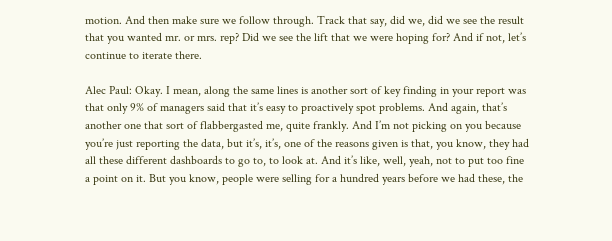motion. And then make sure we follow through. Track that say, did we, did we see the result that you wanted mr. or mrs. rep? Did we see the lift that we were hoping for? And if not, let’s continue to iterate there.

Alec Paul: Okay. I mean, along the same lines is another sort of key finding in your report was that only 9% of managers said that it’s easy to proactively spot problems. And again, that’s another one that sort of flabbergasted me, quite frankly. And I’m not picking on you because you’re just reporting the data, but it’s, it’s, one of the reasons given is that, you know, they had all these different dashboards to go to, to look at. And it’s like, well, yeah, not to put too fine a point on it. But you know, people were selling for a hundred years before we had these, the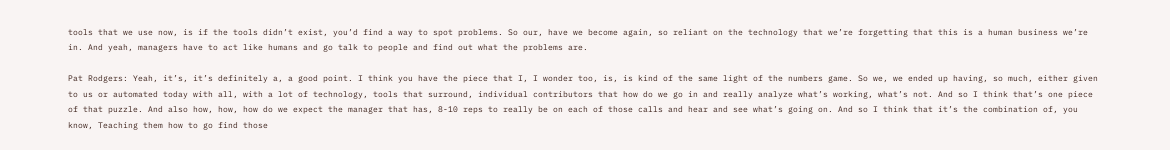tools that we use now, is if the tools didn’t exist, you’d find a way to spot problems. So our, have we become again, so reliant on the technology that we’re forgetting that this is a human business we’re in. And yeah, managers have to act like humans and go talk to people and find out what the problems are.

Pat Rodgers: Yeah, it’s, it’s definitely a, a good point. I think you have the piece that I, I wonder too, is, is kind of the same light of the numbers game. So we, we ended up having, so much, either given to us or automated today with all, with a lot of technology, tools that surround, individual contributors that how do we go in and really analyze what’s working, what’s not. And so I think that’s one piece of that puzzle. And also how, how, how do we expect the manager that has, 8-10 reps to really be on each of those calls and hear and see what’s going on. And so I think that it’s the combination of, you know, Teaching them how to go find those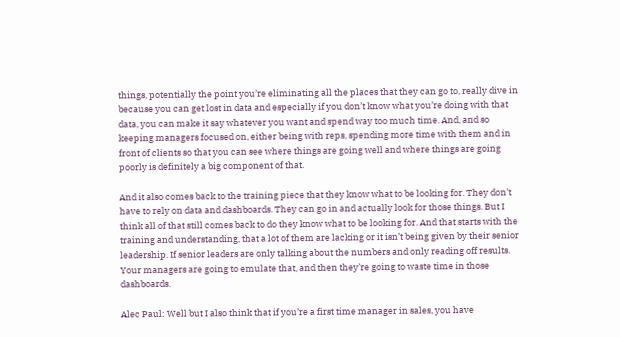things, potentially the point you’re eliminating all the places that they can go to, really dive in because you can get lost in data and especially if you don’t know what you’re doing with that data, you can make it say whatever you want and spend way too much time. And, and so keeping managers focused on, either being with reps, spending more time with them and in front of clients so that you can see where things are going well and where things are going poorly is definitely a big component of that.

And it also comes back to the training piece that they know what to be looking for. They don’t have to rely on data and dashboards. They can go in and actually look for those things. But I think all of that still comes back to do they know what to be looking for. And that starts with the training and understanding, that a lot of them are lacking or it isn’t being given by their senior leadership. If senior leaders are only talking about the numbers and only reading off results. Your managers are going to emulate that, and then they’re going to waste time in those dashboards.

Alec Paul: Well but I also think that if you’re a first time manager in sales, you have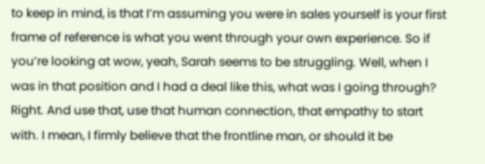to keep in mind, is that I’m assuming you were in sales yourself is your first frame of reference is what you went through your own experience. So if you’re looking at wow, yeah, Sarah seems to be struggling. Well, when I was in that position and I had a deal like this, what was I going through? Right. And use that, use that human connection, that empathy to start with. I mean, I firmly believe that the frontline man, or should it be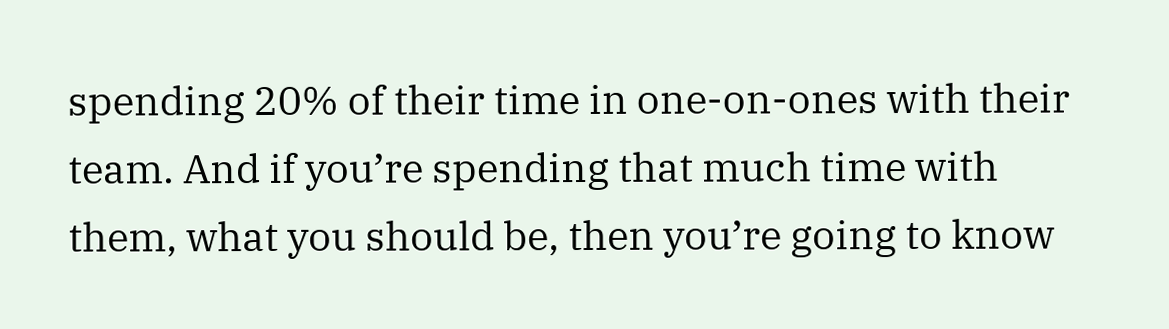spending 20% of their time in one-on-ones with their team. And if you’re spending that much time with them, what you should be, then you’re going to know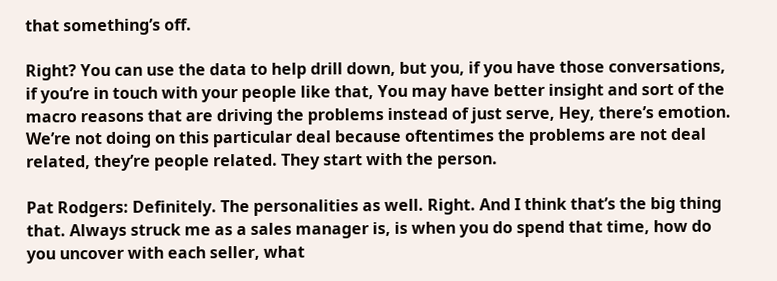that something’s off.

Right? You can use the data to help drill down, but you, if you have those conversations, if you’re in touch with your people like that, You may have better insight and sort of the macro reasons that are driving the problems instead of just serve, Hey, there’s emotion. We’re not doing on this particular deal because oftentimes the problems are not deal related, they’re people related. They start with the person.

Pat Rodgers: Definitely. The personalities as well. Right. And I think that’s the big thing that. Always struck me as a sales manager is, is when you do spend that time, how do you uncover with each seller, what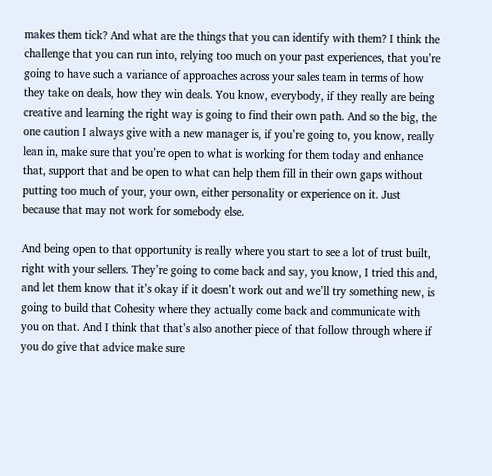makes them tick? And what are the things that you can identify with them? I think the challenge that you can run into, relying too much on your past experiences, that you’re going to have such a variance of approaches across your sales team in terms of how they take on deals, how they win deals. You know, everybody, if they really are being creative and learning the right way is going to find their own path. And so the big, the one caution I always give with a new manager is, if you’re going to, you know, really lean in, make sure that you’re open to what is working for them today and enhance that, support that and be open to what can help them fill in their own gaps without putting too much of your, your own, either personality or experience on it. Just because that may not work for somebody else.

And being open to that opportunity is really where you start to see a lot of trust built, right with your sellers. They’re going to come back and say, you know, I tried this and, and let them know that it’s okay if it doesn’t work out and we’ll try something new, is going to build that Cohesity where they actually come back and communicate with you on that. And I think that that’s also another piece of that follow through where if you do give that advice make sure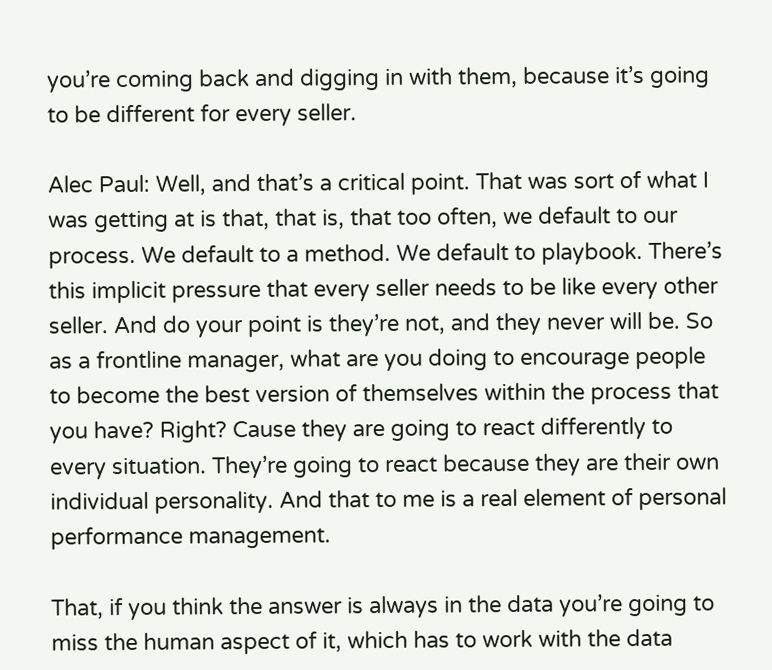you’re coming back and digging in with them, because it’s going to be different for every seller.

Alec Paul: Well, and that’s a critical point. That was sort of what I was getting at is that, that is, that too often, we default to our process. We default to a method. We default to playbook. There’s this implicit pressure that every seller needs to be like every other seller. And do your point is they’re not, and they never will be. So as a frontline manager, what are you doing to encourage people to become the best version of themselves within the process that you have? Right? Cause they are going to react differently to every situation. They’re going to react because they are their own individual personality. And that to me is a real element of personal performance management.

That, if you think the answer is always in the data you’re going to miss the human aspect of it, which has to work with the data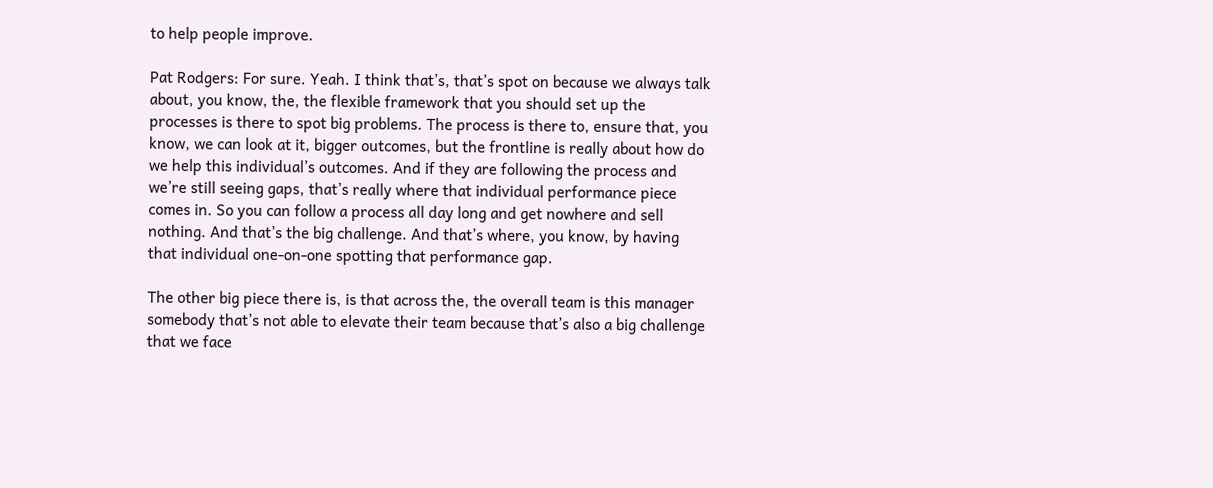to help people improve.

Pat Rodgers: For sure. Yeah. I think that’s, that’s spot on because we always talk about, you know, the, the flexible framework that you should set up the processes is there to spot big problems. The process is there to, ensure that, you know, we can look at it, bigger outcomes, but the frontline is really about how do we help this individual’s outcomes. And if they are following the process and we’re still seeing gaps, that’s really where that individual performance piece comes in. So you can follow a process all day long and get nowhere and sell nothing. And that’s the big challenge. And that’s where, you know, by having that individual one-on-one spotting that performance gap.

The other big piece there is, is that across the, the overall team is this manager somebody that’s not able to elevate their team because that’s also a big challenge that we face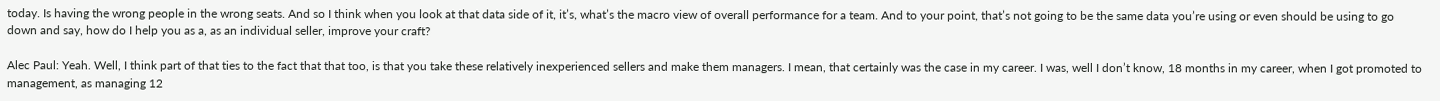today. Is having the wrong people in the wrong seats. And so I think when you look at that data side of it, it’s, what’s the macro view of overall performance for a team. And to your point, that’s not going to be the same data you’re using or even should be using to go down and say, how do I help you as a, as an individual seller, improve your craft?

Alec Paul: Yeah. Well, I think part of that ties to the fact that that too, is that you take these relatively inexperienced sellers and make them managers. I mean, that certainly was the case in my career. I was, well I don’t know, 18 months in my career, when I got promoted to management, as managing 12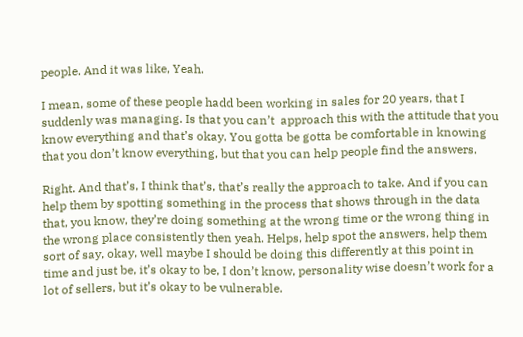people. And it was like, Yeah.

I mean, some of these people hadd been working in sales for 20 years, that I suddenly was managing. Is that you can’t  approach this with the attitude that you know everything and that’s okay. You gotta be gotta be comfortable in knowing that you don’t know everything, but that you can help people find the answers.

Right. And that’s, I think that’s, that’s really the approach to take. And if you can help them by spotting something in the process that shows through in the data that, you know, they’re doing something at the wrong time or the wrong thing in the wrong place consistently then yeah. Helps, help spot the answers, help them sort of say, okay, well maybe I should be doing this differently at this point in time and just be, it’s okay to be, I don’t know, personality wise doesn’t work for a lot of sellers, but it’s okay to be vulnerable.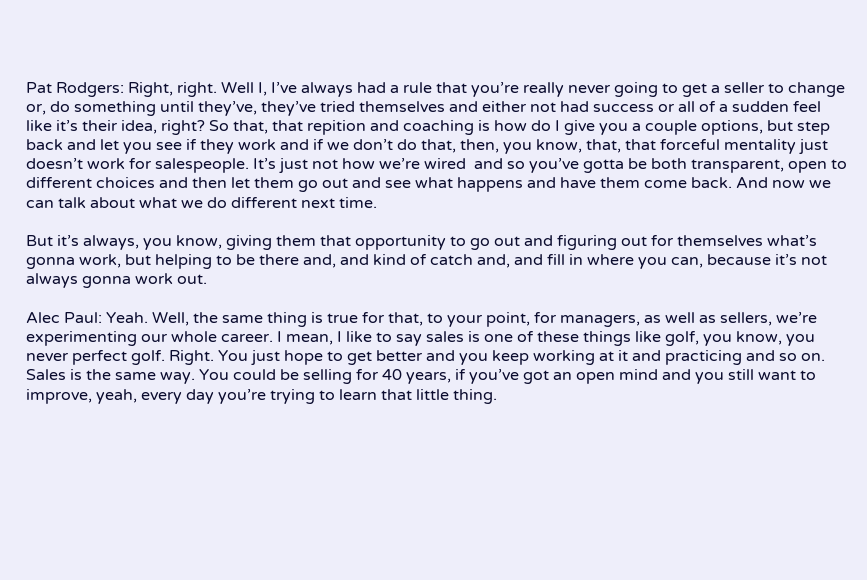Pat Rodgers: Right, right. Well I, I’ve always had a rule that you’re really never going to get a seller to change or, do something until they’ve, they’ve tried themselves and either not had success or all of a sudden feel like it’s their idea, right? So that, that repition and coaching is how do I give you a couple options, but step back and let you see if they work and if we don’t do that, then, you know, that, that forceful mentality just doesn’t work for salespeople. It’s just not how we’re wired  and so you’ve gotta be both transparent, open to different choices and then let them go out and see what happens and have them come back. And now we can talk about what we do different next time.

But it’s always, you know, giving them that opportunity to go out and figuring out for themselves what’s gonna work, but helping to be there and, and kind of catch and, and fill in where you can, because it’s not always gonna work out.

Alec Paul: Yeah. Well, the same thing is true for that, to your point, for managers, as well as sellers, we’re experimenting our whole career. I mean, I like to say sales is one of these things like golf, you know, you never perfect golf. Right. You just hope to get better and you keep working at it and practicing and so on. Sales is the same way. You could be selling for 40 years, if you’ve got an open mind and you still want to improve, yeah, every day you’re trying to learn that little thing.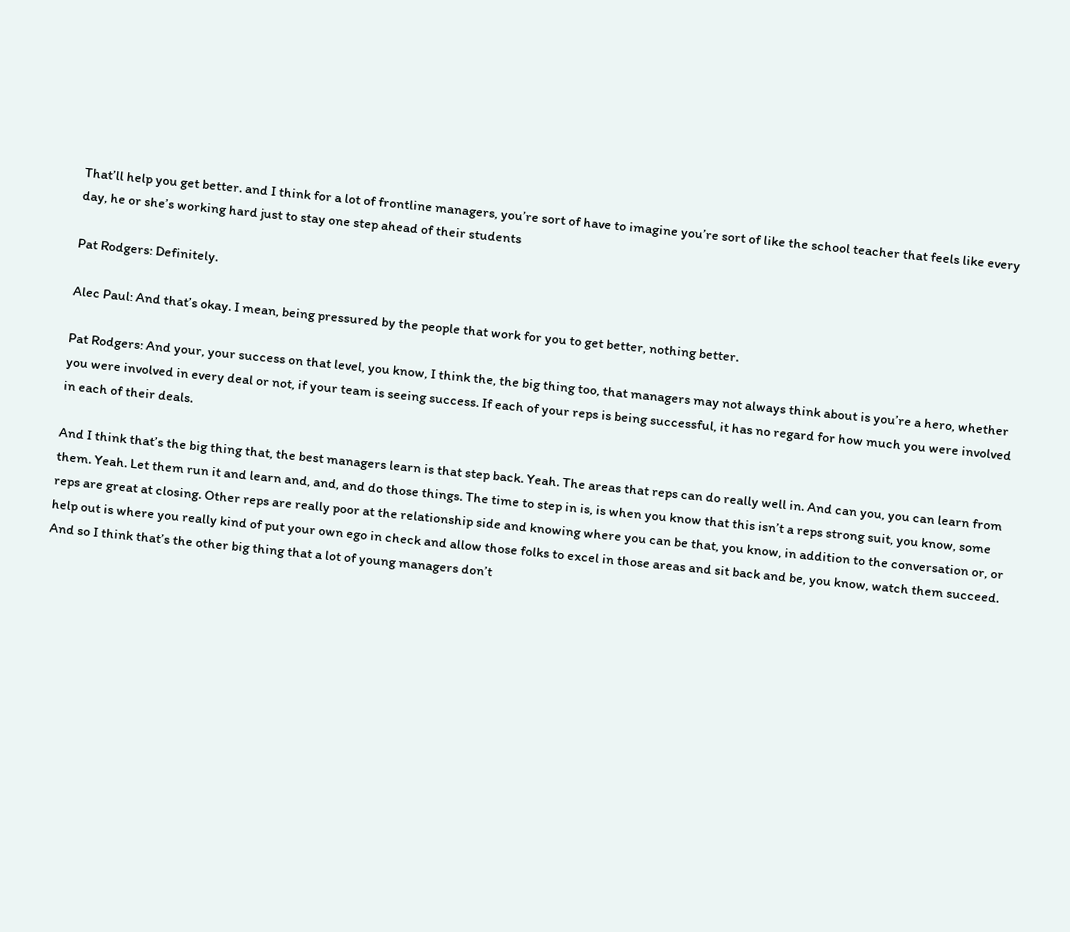That’ll help you get better. and I think for a lot of frontline managers, you’re sort of have to imagine you’re sort of like the school teacher that feels like every day, he or she’s working hard just to stay one step ahead of their students

Pat Rodgers: Definitely.

Alec Paul: And that’s okay. I mean, being pressured by the people that work for you to get better, nothing better.

Pat Rodgers: And your, your success on that level, you know, I think the, the big thing too, that managers may not always think about is you’re a hero, whether you were involved in every deal or not, if your team is seeing success. If each of your reps is being successful, it has no regard for how much you were involved in each of their deals.

And I think that’s the big thing that, the best managers learn is that step back. Yeah. The areas that reps can do really well in. And can you, you can learn from them. Yeah. Let them run it and learn and, and, and do those things. The time to step in is, is when you know that this isn’t a reps strong suit, you know, some reps are great at closing. Other reps are really poor at the relationship side and knowing where you can be that, you know, in addition to the conversation or, or help out is where you really kind of put your own ego in check and allow those folks to excel in those areas and sit back and be, you know, watch them succeed. And so I think that’s the other big thing that a lot of young managers don’t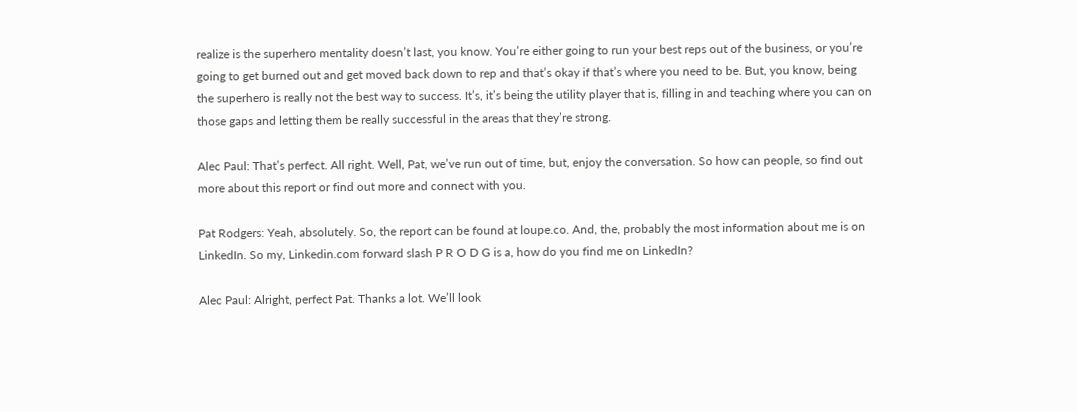realize is the superhero mentality doesn’t last, you know. You’re either going to run your best reps out of the business, or you’re going to get burned out and get moved back down to rep and that’s okay if that’s where you need to be. But, you know, being the superhero is really not the best way to success. It’s, it’s being the utility player that is, filling in and teaching where you can on those gaps and letting them be really successful in the areas that they’re strong.

Alec Paul: That’s perfect. All right. Well, Pat, we’ve run out of time, but, enjoy the conversation. So how can people, so find out more about this report or find out more and connect with you.

Pat Rodgers: Yeah, absolutely. So, the report can be found at loupe.co. And, the, probably the most information about me is on LinkedIn. So my, Linkedin.com forward slash P R O D G is a, how do you find me on LinkedIn?

Alec Paul: Alright, perfect Pat. Thanks a lot. We’ll look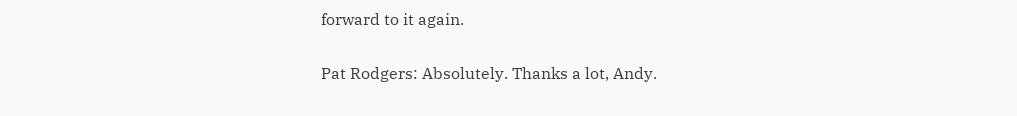forward to it again.

Pat Rodgers: Absolutely. Thanks a lot, Andy.